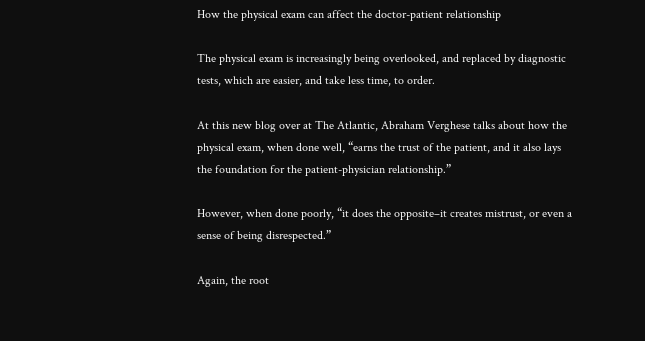How the physical exam can affect the doctor-patient relationship

The physical exam is increasingly being overlooked, and replaced by diagnostic tests, which are easier, and take less time, to order.

At this new blog over at The Atlantic, Abraham Verghese talks about how the physical exam, when done well, “earns the trust of the patient, and it also lays the foundation for the patient-physician relationship.”

However, when done poorly, “it does the opposite–it creates mistrust, or even a sense of being disrespected.”

Again, the root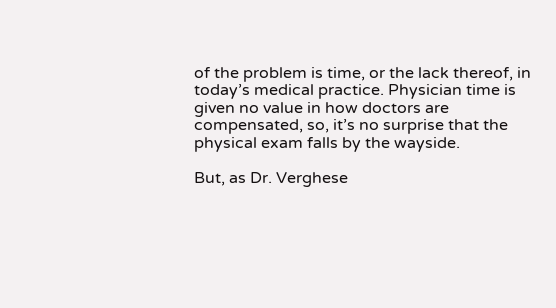of the problem is time, or the lack thereof, in today’s medical practice. Physician time is given no value in how doctors are compensated, so, it’s no surprise that the physical exam falls by the wayside.

But, as Dr. Verghese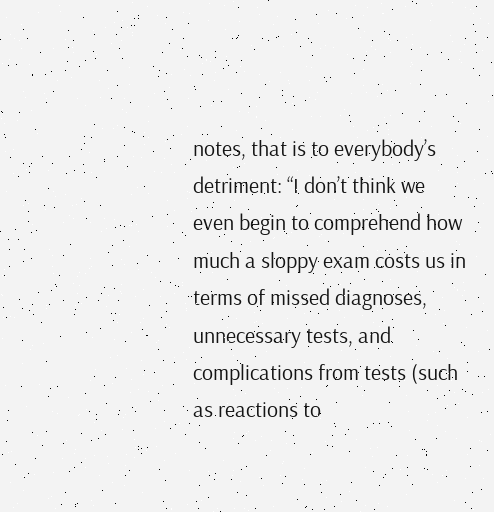notes, that is to everybody’s detriment: “I don’t think we even begin to comprehend how much a sloppy exam costs us in terms of missed diagnoses, unnecessary tests, and complications from tests (such as reactions to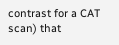contrast for a CAT scan) that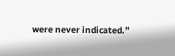were never indicated.”